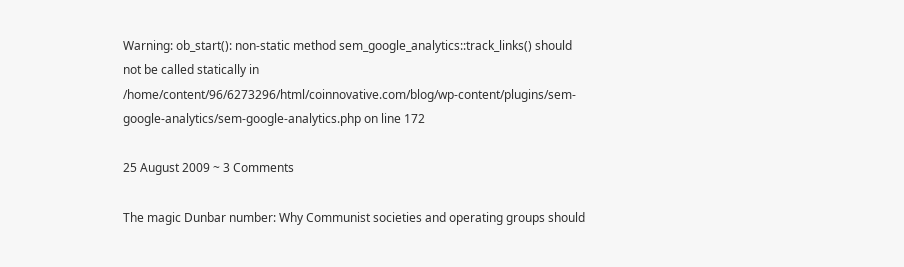Warning: ob_start(): non-static method sem_google_analytics::track_links() should not be called statically in /home/content/96/6273296/html/coinnovative.com/blog/wp-content/plugins/sem-google-analytics/sem-google-analytics.php on line 172

25 August 2009 ~ 3 Comments

The magic Dunbar number: Why Communist societies and operating groups should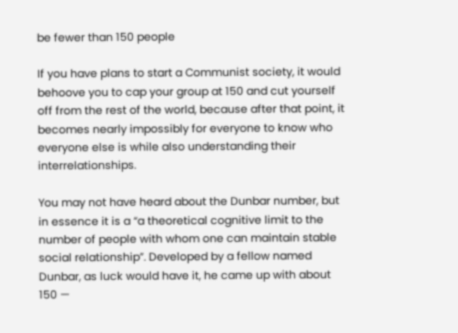be fewer than 150 people

If you have plans to start a Communist society, it would behoove you to cap your group at 150 and cut yourself off from the rest of the world, because after that point, it becomes nearly impossibly for everyone to know who everyone else is while also understanding their interrelationships.

You may not have heard about the Dunbar number, but in essence it is a “a theoretical cognitive limit to the number of people with whom one can maintain stable social relationship”. Developed by a fellow named Dunbar, as luck would have it, he came up with about 150 —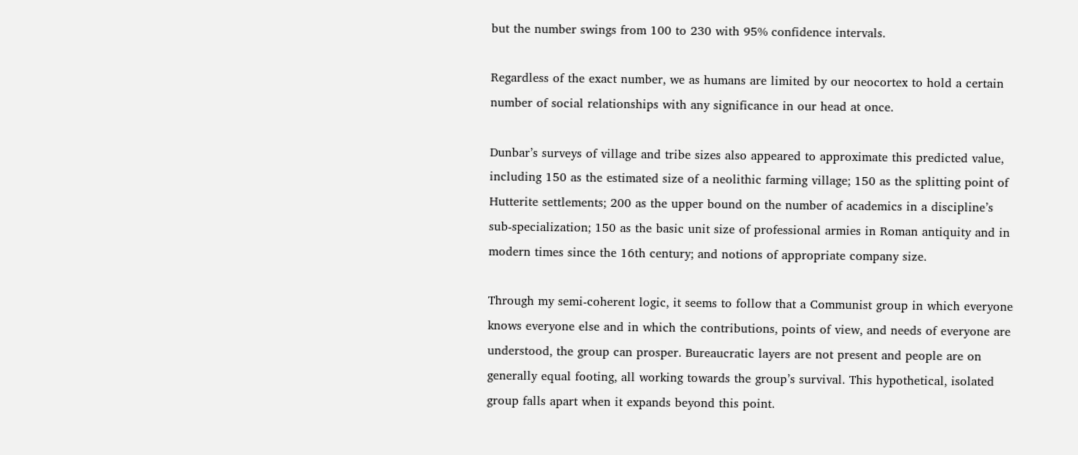but the number swings from 100 to 230 with 95% confidence intervals.

Regardless of the exact number, we as humans are limited by our neocortex to hold a certain number of social relationships with any significance in our head at once.

Dunbar’s surveys of village and tribe sizes also appeared to approximate this predicted value, including 150 as the estimated size of a neolithic farming village; 150 as the splitting point of Hutterite settlements; 200 as the upper bound on the number of academics in a discipline’s sub-specialization; 150 as the basic unit size of professional armies in Roman antiquity and in modern times since the 16th century; and notions of appropriate company size.

Through my semi-coherent logic, it seems to follow that a Communist group in which everyone knows everyone else and in which the contributions, points of view, and needs of everyone are understood, the group can prosper. Bureaucratic layers are not present and people are on generally equal footing, all working towards the group’s survival. This hypothetical, isolated group falls apart when it expands beyond this point.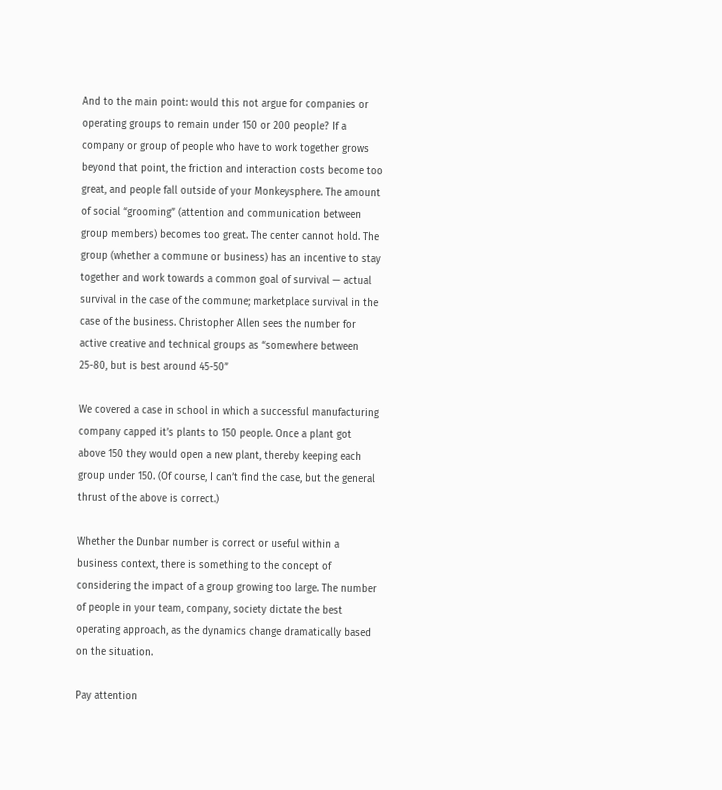And to the main point: would this not argue for companies or operating groups to remain under 150 or 200 people? If a company or group of people who have to work together grows beyond that point, the friction and interaction costs become too great, and people fall outside of your Monkeysphere. The amount of social “grooming” (attention and communication between group members) becomes too great. The center cannot hold. The group (whether a commune or business) has an incentive to stay together and work towards a common goal of survival — actual survival in the case of the commune; marketplace survival in the case of the business. Christopher Allen sees the number for active creative and technical groups as “somewhere between 25-80, but is best around 45-50”

We covered a case in school in which a successful manufacturing company capped it’s plants to 150 people. Once a plant got above 150 they would open a new plant, thereby keeping each group under 150. (Of course, I can’t find the case, but the general thrust of the above is correct.)

Whether the Dunbar number is correct or useful within a business context, there is something to the concept of considering the impact of a group growing too large. The number of people in your team, company, society dictate the best operating approach, as the dynamics change dramatically based on the situation.

Pay attention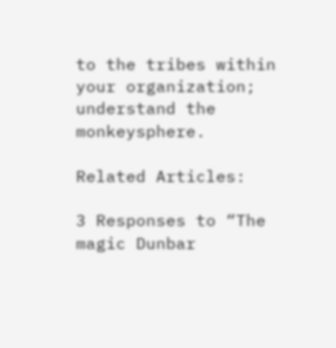to the tribes within your organization; understand the monkeysphere.

Related Articles:

3 Responses to “The magic Dunbar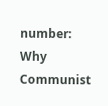number: Why Communist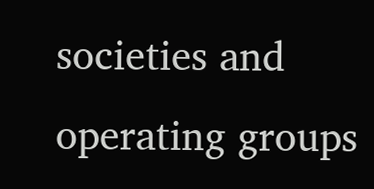societies and operating groups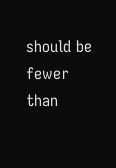should be fewer than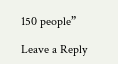150 people”

Leave a Reply